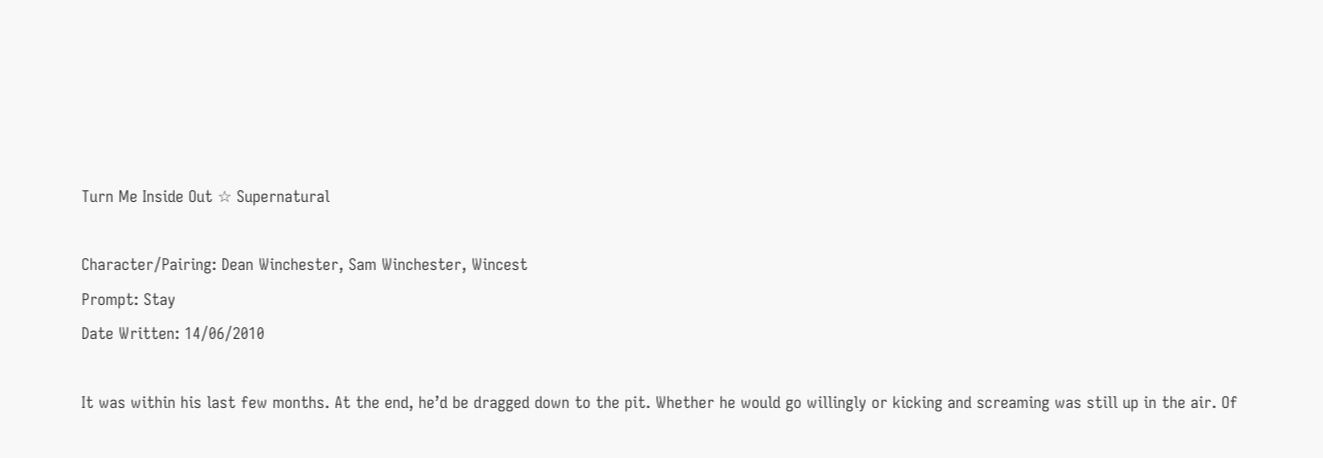Turn Me Inside Out ☆ Supernatural

Character/Pairing: Dean Winchester, Sam Winchester, Wincest
Prompt: Stay
Date Written: 14/06/2010

It was within his last few months. At the end, he’d be dragged down to the pit. Whether he would go willingly or kicking and screaming was still up in the air. Of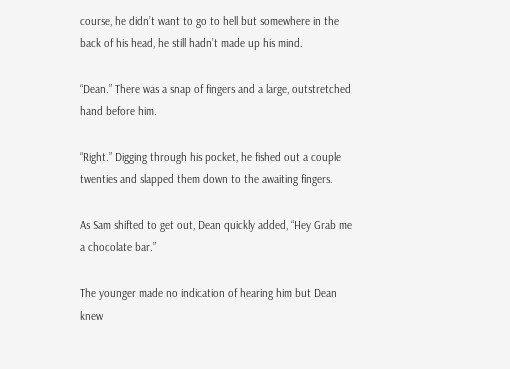course, he didn’t want to go to hell but somewhere in the back of his head, he still hadn’t made up his mind.

“Dean.” There was a snap of fingers and a large, outstretched hand before him.

“Right.” Digging through his pocket, he fished out a couple twenties and slapped them down to the awaiting fingers.

As Sam shifted to get out, Dean quickly added, “Hey Grab me a chocolate bar.”

The younger made no indication of hearing him but Dean knew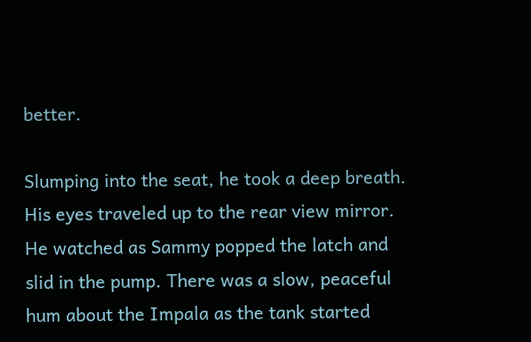better.

Slumping into the seat, he took a deep breath. His eyes traveled up to the rear view mirror. He watched as Sammy popped the latch and slid in the pump. There was a slow, peaceful hum about the Impala as the tank started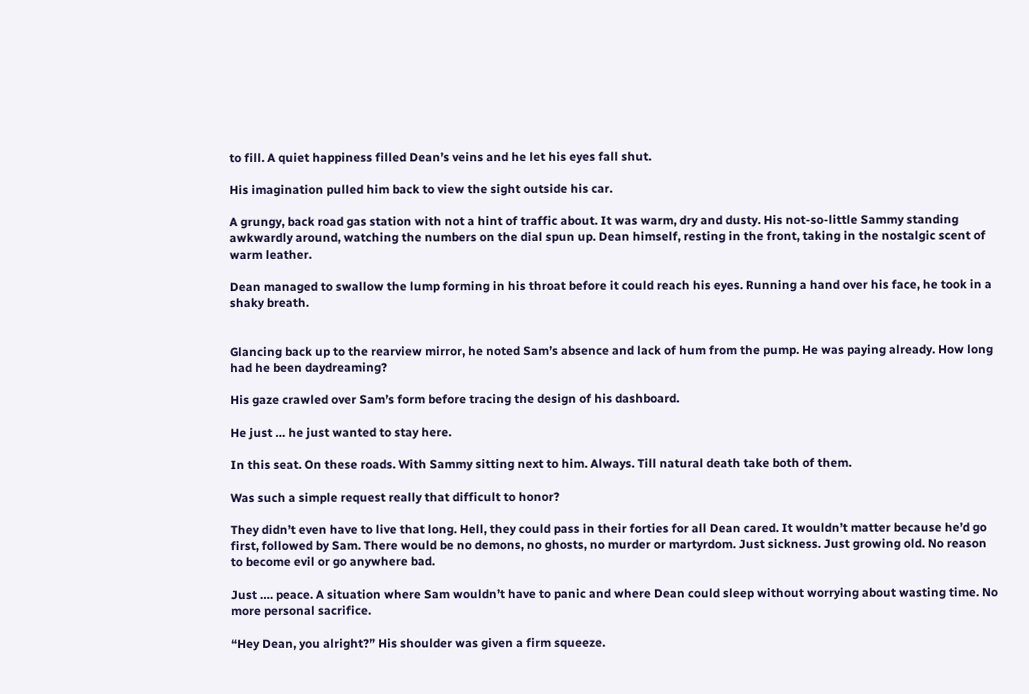to fill. A quiet happiness filled Dean’s veins and he let his eyes fall shut.

His imagination pulled him back to view the sight outside his car.

A grungy, back road gas station with not a hint of traffic about. It was warm, dry and dusty. His not-so-little Sammy standing awkwardly around, watching the numbers on the dial spun up. Dean himself, resting in the front, taking in the nostalgic scent of warm leather.

Dean managed to swallow the lump forming in his throat before it could reach his eyes. Running a hand over his face, he took in a shaky breath.


Glancing back up to the rearview mirror, he noted Sam’s absence and lack of hum from the pump. He was paying already. How long had he been daydreaming?

His gaze crawled over Sam’s form before tracing the design of his dashboard.

He just … he just wanted to stay here.

In this seat. On these roads. With Sammy sitting next to him. Always. Till natural death take both of them.

Was such a simple request really that difficult to honor?

They didn’t even have to live that long. Hell, they could pass in their forties for all Dean cared. It wouldn’t matter because he’d go first, followed by Sam. There would be no demons, no ghosts, no murder or martyrdom. Just sickness. Just growing old. No reason to become evil or go anywhere bad.

Just …. peace. A situation where Sam wouldn’t have to panic and where Dean could sleep without worrying about wasting time. No more personal sacrifice.

“Hey Dean, you alright?” His shoulder was given a firm squeeze.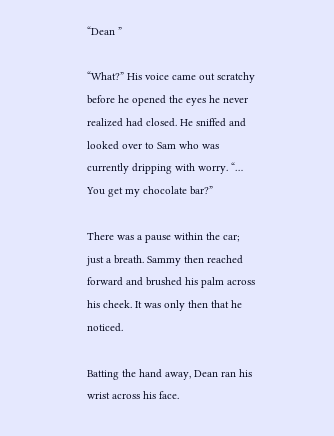“Dean ”

“What?” His voice came out scratchy before he opened the eyes he never realized had closed. He sniffed and looked over to Sam who was currently dripping with worry. “… You get my chocolate bar?”

There was a pause within the car; just a breath. Sammy then reached forward and brushed his palm across his cheek. It was only then that he noticed.

Batting the hand away, Dean ran his wrist across his face.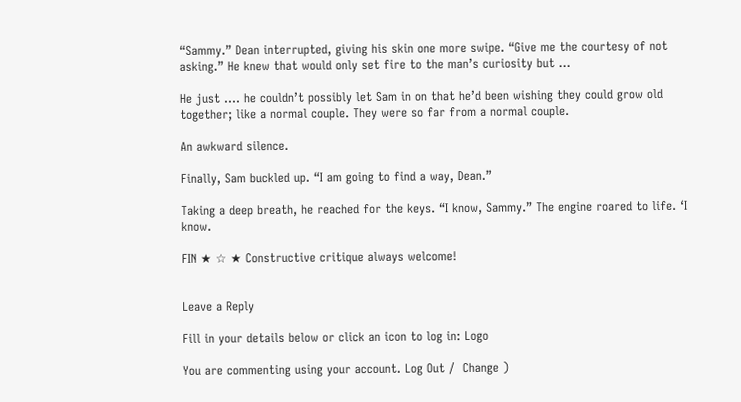“Sammy.” Dean interrupted, giving his skin one more swipe. “Give me the courtesy of not asking.” He knew that would only set fire to the man’s curiosity but …

He just …. he couldn’t possibly let Sam in on that he’d been wishing they could grow old together; like a normal couple. They were so far from a normal couple.

An awkward silence.

Finally, Sam buckled up. “I am going to find a way, Dean.”

Taking a deep breath, he reached for the keys. “I know, Sammy.” The engine roared to life. ‘I know.

FIN ★ ☆ ★ Constructive critique always welcome!


Leave a Reply

Fill in your details below or click an icon to log in: Logo

You are commenting using your account. Log Out /  Change )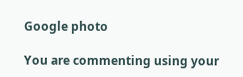Google photo

You are commenting using your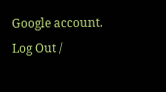Google account. Log Out /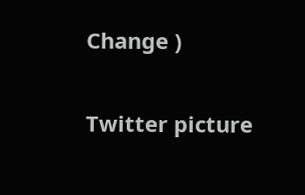Change )

Twitter picture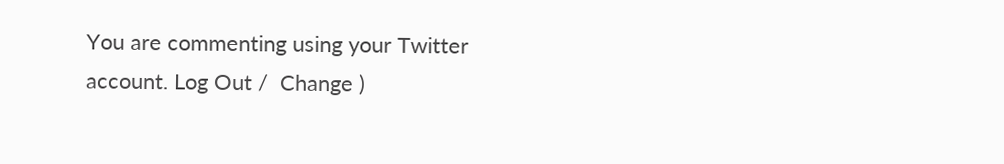You are commenting using your Twitter account. Log Out /  Change )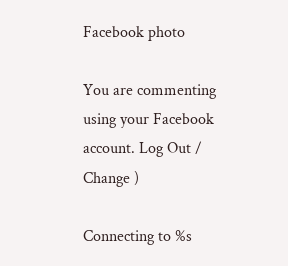Facebook photo

You are commenting using your Facebook account. Log Out /  Change )

Connecting to %s